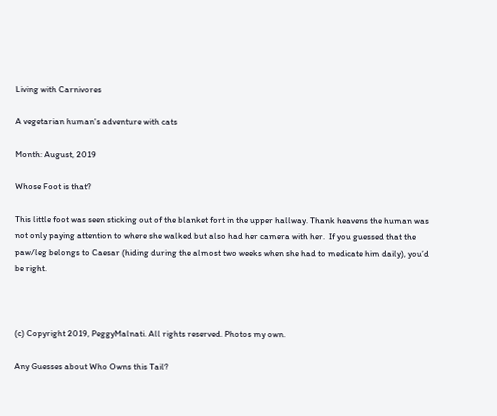Living with Carnivores

A vegetarian human's adventure with cats

Month: August, 2019

Whose Foot is that?

This little foot was seen sticking out of the blanket fort in the upper hallway. Thank heavens the human was not only paying attention to where she walked but also had her camera with her.  If you guessed that the paw/leg belongs to Caesar (hiding during the almost two weeks when she had to medicate him daily), you’d be right.



(c) Copyright 2019, PeggyMalnati. All rights reserved. Photos my own.

Any Guesses about Who Owns this Tail?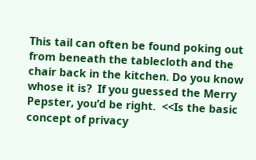This tail can often be found poking out from beneath the tablecloth and the chair back in the kitchen. Do you know whose it is?  If you guessed the Merry Pepster, you’d be right.  <<Is the basic concept of privacy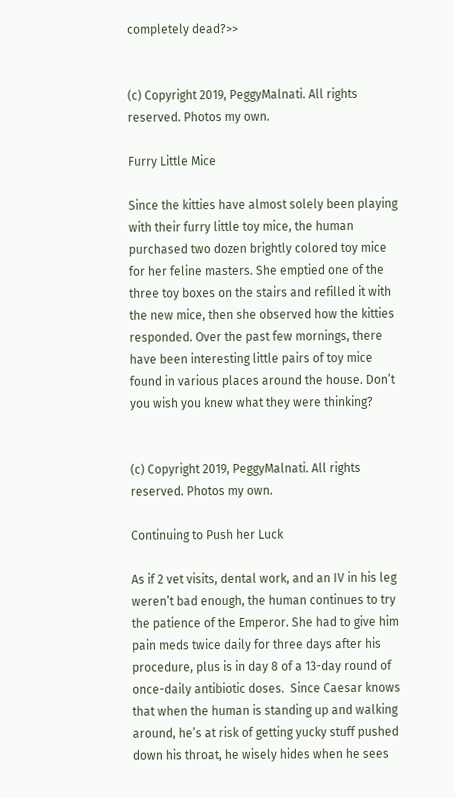completely dead?>>


(c) Copyright 2019, PeggyMalnati. All rights reserved. Photos my own.

Furry Little Mice

Since the kitties have almost solely been playing with their furry little toy mice, the human purchased two dozen brightly colored toy mice for her feline masters. She emptied one of the three toy boxes on the stairs and refilled it with the new mice, then she observed how the kitties responded. Over the past few mornings, there have been interesting little pairs of toy mice found in various places around the house. Don’t you wish you knew what they were thinking?


(c) Copyright 2019, PeggyMalnati. All rights reserved. Photos my own.

Continuing to Push her Luck

As if 2 vet visits, dental work, and an IV in his leg weren’t bad enough, the human continues to try the patience of the Emperor. She had to give him pain meds twice daily for three days after his procedure, plus is in day 8 of a 13-day round of once-daily antibiotic doses.  Since Caesar knows that when the human is standing up and walking around, he’s at risk of getting yucky stuff pushed down his throat, he wisely hides when he sees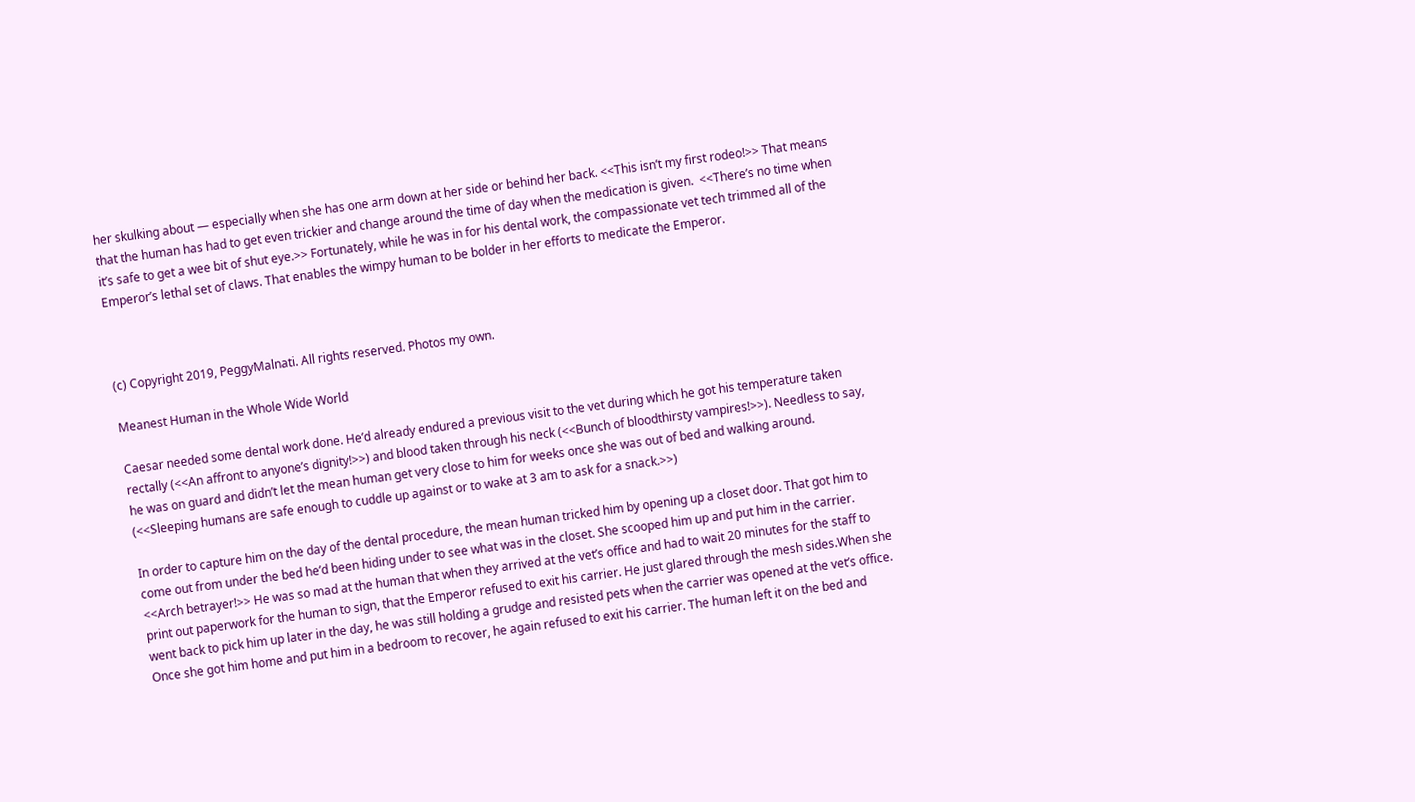her skulking about — especially when she has one arm down at her side or behind her back. <<This isn’t my first rodeo!>> That means that the human has had to get even trickier and change around the time of day when the medication is given.  <<There’s no time when it’s safe to get a wee bit of shut eye.>> Fortunately, while he was in for his dental work, the compassionate vet tech trimmed all of the Emperor’s lethal set of claws. That enables the wimpy human to be bolder in her efforts to medicate the Emperor.



(c) Copyright 2019, PeggyMalnati. All rights reserved. Photos my own.

Meanest Human in the Whole Wide World

Caesar needed some dental work done. He’d already endured a previous visit to the vet during which he got his temperature taken rectally (<<An affront to anyone’s dignity!>>) and blood taken through his neck (<<Bunch of bloodthirsty vampires!>>). Needless to say, he was on guard and didn’t let the mean human get very close to him for weeks once she was out of bed and walking around. (<<Sleeping humans are safe enough to cuddle up against or to wake at 3 am to ask for a snack.>>)

In order to capture him on the day of the dental procedure, the mean human tricked him by opening up a closet door. That got him to come out from under the bed he’d been hiding under to see what was in the closet. She scooped him up and put him in the carrier.  <<Arch betrayer!>> He was so mad at the human that when they arrived at the vet’s office and had to wait 20 minutes for the staff to print out paperwork for the human to sign, that the Emperor refused to exit his carrier. He just glared through the mesh sides.When she went back to pick him up later in the day, he was still holding a grudge and resisted pets when the carrier was opened at the vet’s office. Once she got him home and put him in a bedroom to recover, he again refused to exit his carrier. The human left it on the bed and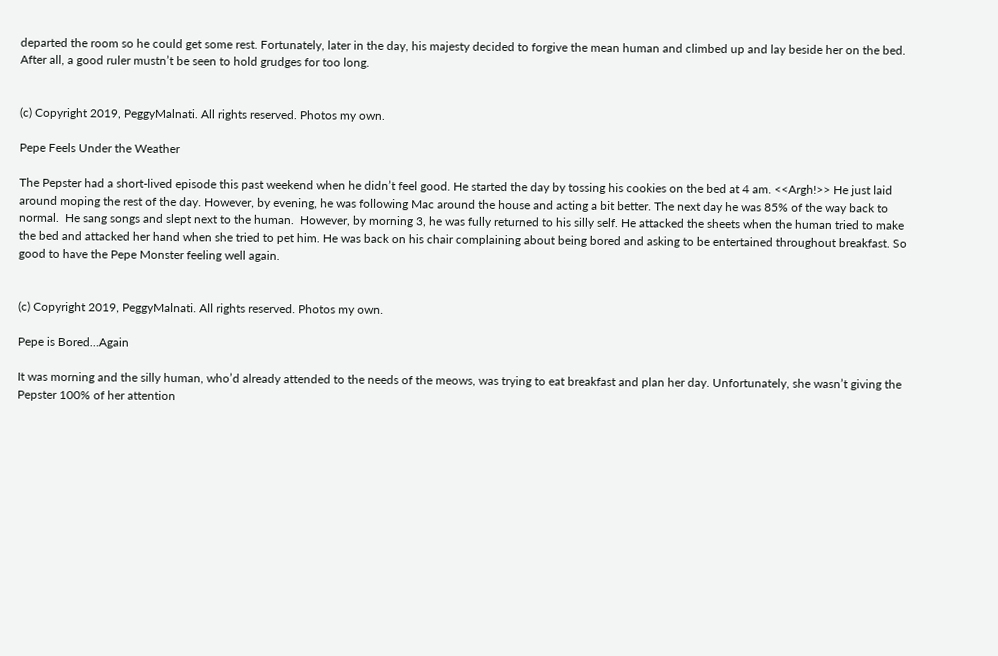departed the room so he could get some rest. Fortunately, later in the day, his majesty decided to forgive the mean human and climbed up and lay beside her on the bed. After all, a good ruler mustn’t be seen to hold grudges for too long.


(c) Copyright 2019, PeggyMalnati. All rights reserved. Photos my own.

Pepe Feels Under the Weather

The Pepster had a short-lived episode this past weekend when he didn’t feel good. He started the day by tossing his cookies on the bed at 4 am. <<Argh!>> He just laid around moping the rest of the day. However, by evening, he was following Mac around the house and acting a bit better. The next day he was 85% of the way back to normal.  He sang songs and slept next to the human.  However, by morning 3, he was fully returned to his silly self. He attacked the sheets when the human tried to make the bed and attacked her hand when she tried to pet him. He was back on his chair complaining about being bored and asking to be entertained throughout breakfast. So good to have the Pepe Monster feeling well again.


(c) Copyright 2019, PeggyMalnati. All rights reserved. Photos my own.

Pepe is Bored…Again

It was morning and the silly human, who’d already attended to the needs of the meows, was trying to eat breakfast and plan her day. Unfortunately, she wasn’t giving the Pepster 100% of her attention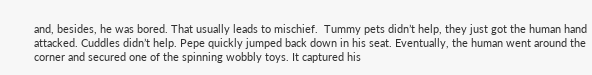and, besides, he was bored. That usually leads to mischief.  Tummy pets didn’t help, they just got the human hand attacked. Cuddles didn’t help. Pepe quickly jumped back down in his seat. Eventually, the human went around the corner and secured one of the spinning wobbly toys. It captured his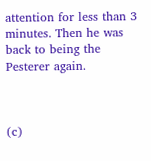attention for less than 3 minutes. Then he was back to being the Pesterer again.



(c)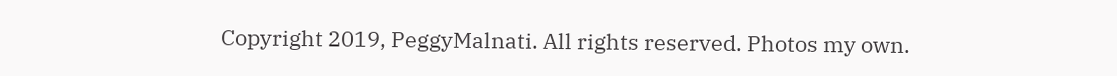Copyright 2019, PeggyMalnati. All rights reserved. Photos my own.